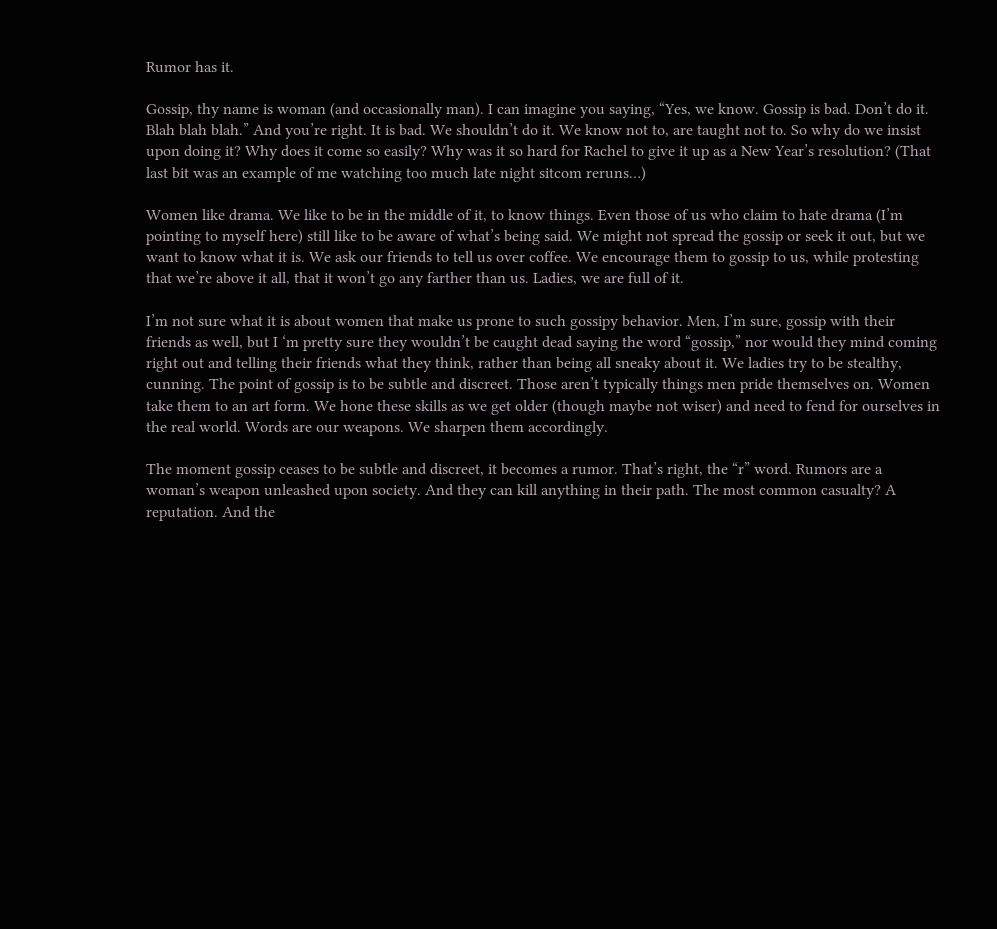Rumor has it.

Gossip, thy name is woman (and occasionally man). I can imagine you saying, “Yes, we know. Gossip is bad. Don’t do it. Blah blah blah.” And you’re right. It is bad. We shouldn’t do it. We know not to, are taught not to. So why do we insist upon doing it? Why does it come so easily? Why was it so hard for Rachel to give it up as a New Year’s resolution? (That last bit was an example of me watching too much late night sitcom reruns…)

Women like drama. We like to be in the middle of it, to know things. Even those of us who claim to hate drama (I’m pointing to myself here) still like to be aware of what’s being said. We might not spread the gossip or seek it out, but we want to know what it is. We ask our friends to tell us over coffee. We encourage them to gossip to us, while protesting that we’re above it all, that it won’t go any farther than us. Ladies, we are full of it.

I’m not sure what it is about women that make us prone to such gossipy behavior. Men, I’m sure, gossip with their friends as well, but I ‘m pretty sure they wouldn’t be caught dead saying the word “gossip,” nor would they mind coming right out and telling their friends what they think, rather than being all sneaky about it. We ladies try to be stealthy, cunning. The point of gossip is to be subtle and discreet. Those aren’t typically things men pride themselves on. Women take them to an art form. We hone these skills as we get older (though maybe not wiser) and need to fend for ourselves in the real world. Words are our weapons. We sharpen them accordingly.

The moment gossip ceases to be subtle and discreet, it becomes a rumor. That’s right, the “r” word. Rumors are a woman’s weapon unleashed upon society. And they can kill anything in their path. The most common casualty? A reputation. And the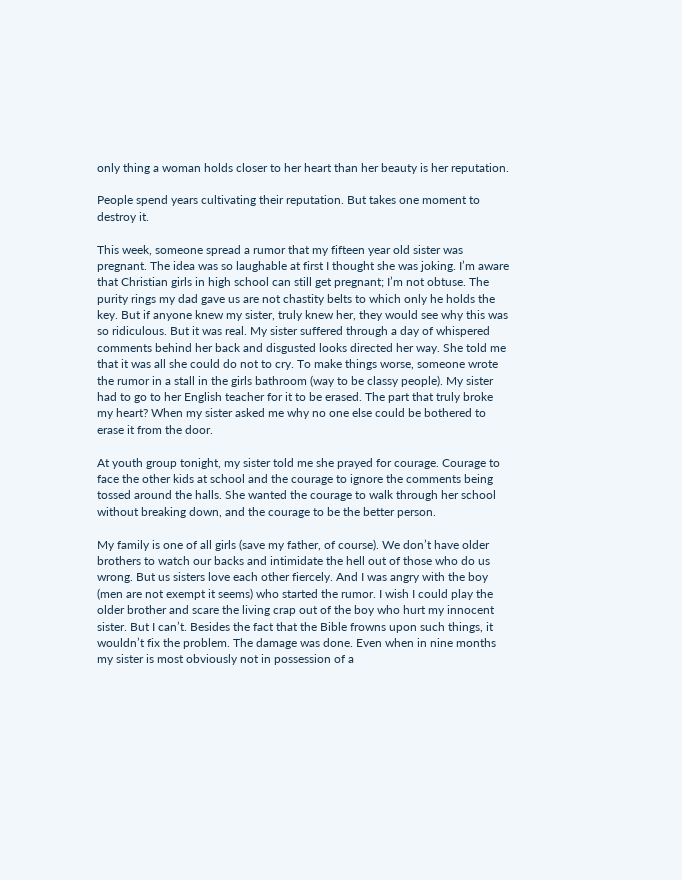only thing a woman holds closer to her heart than her beauty is her reputation.

People spend years cultivating their reputation. But takes one moment to destroy it.

This week, someone spread a rumor that my fifteen year old sister was pregnant. The idea was so laughable at first I thought she was joking. I’m aware that Christian girls in high school can still get pregnant; I’m not obtuse. The purity rings my dad gave us are not chastity belts to which only he holds the key. But if anyone knew my sister, truly knew her, they would see why this was so ridiculous. But it was real. My sister suffered through a day of whispered comments behind her back and disgusted looks directed her way. She told me that it was all she could do not to cry. To make things worse, someone wrote the rumor in a stall in the girls bathroom (way to be classy people). My sister had to go to her English teacher for it to be erased. The part that truly broke my heart? When my sister asked me why no one else could be bothered to erase it from the door.

At youth group tonight, my sister told me she prayed for courage. Courage to face the other kids at school and the courage to ignore the comments being tossed around the halls. She wanted the courage to walk through her school without breaking down, and the courage to be the better person.

My family is one of all girls (save my father, of course). We don’t have older brothers to watch our backs and intimidate the hell out of those who do us wrong. But us sisters love each other fiercely. And I was angry with the boy (men are not exempt it seems) who started the rumor. I wish I could play the older brother and scare the living crap out of the boy who hurt my innocent sister. But I can’t. Besides the fact that the Bible frowns upon such things, it wouldn’t fix the problem. The damage was done. Even when in nine months my sister is most obviously not in possession of a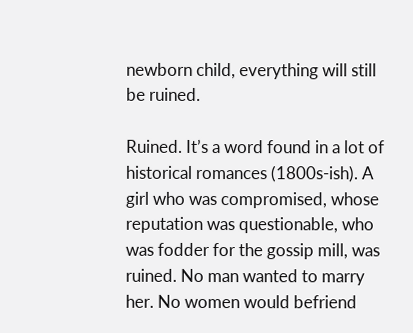newborn child, everything will still be ruined.

Ruined. It’s a word found in a lot of historical romances (1800s-ish). A girl who was compromised, whose reputation was questionable, who was fodder for the gossip mill, was ruined. No man wanted to marry her. No women would befriend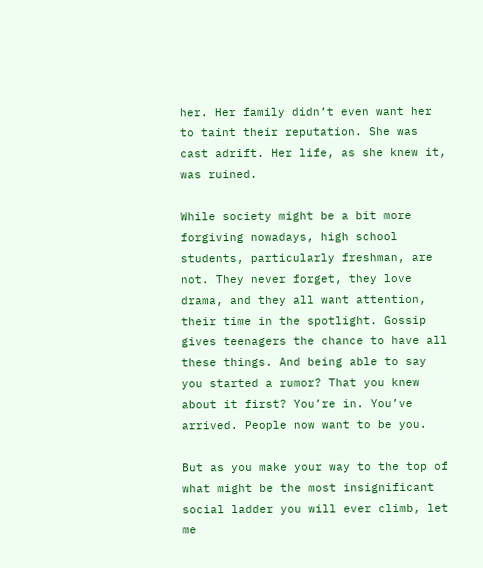her. Her family didn’t even want her to taint their reputation. She was cast adrift. Her life, as she knew it, was ruined.

While society might be a bit more forgiving nowadays, high school students, particularly freshman, are not. They never forget, they love drama, and they all want attention, their time in the spotlight. Gossip gives teenagers the chance to have all these things. And being able to say you started a rumor? That you knew about it first? You’re in. You’ve arrived. People now want to be you.

But as you make your way to the top of what might be the most insignificant social ladder you will ever climb, let me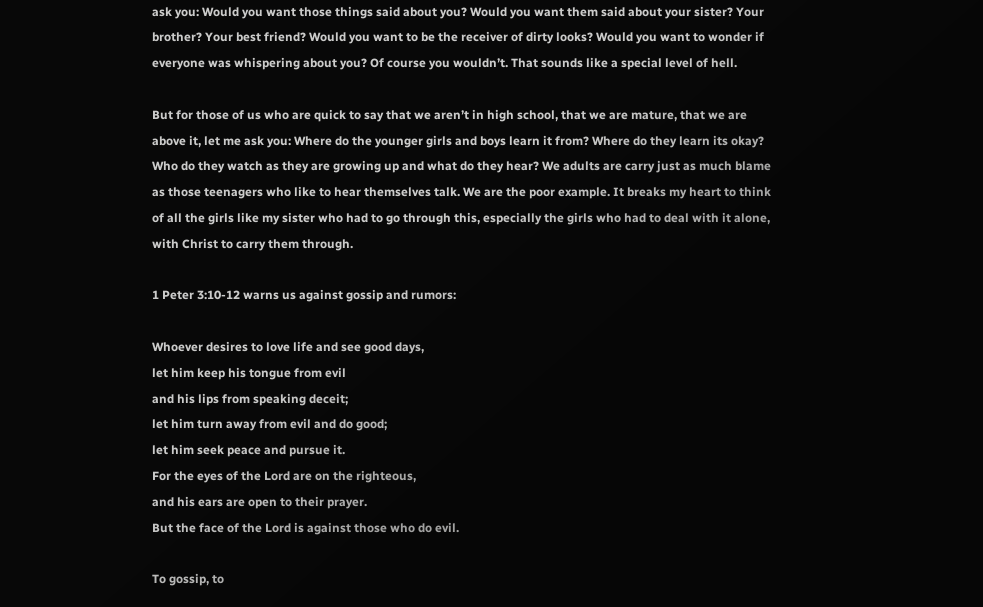ask you: Would you want those things said about you? Would you want them said about your sister? Your brother? Your best friend? Would you want to be the receiver of dirty looks? Would you want to wonder if everyone was whispering about you? Of course you wouldn’t. That sounds like a special level of hell.

But for those of us who are quick to say that we aren’t in high school, that we are mature, that we are above it, let me ask you: Where do the younger girls and boys learn it from? Where do they learn its okay? Who do they watch as they are growing up and what do they hear? We adults are carry just as much blame as those teenagers who like to hear themselves talk. We are the poor example. It breaks my heart to think of all the girls like my sister who had to go through this, especially the girls who had to deal with it alone, with Christ to carry them through.

1 Peter 3:10-12 warns us against gossip and rumors:

Whoever desires to love life and see good days,
let him keep his tongue from evil
and his lips from speaking deceit;
let him turn away from evil and do good;
let him seek peace and pursue it.
For the eyes of the Lord are on the righteous,
and his ears are open to their prayer.
But the face of the Lord is against those who do evil.

To gossip, to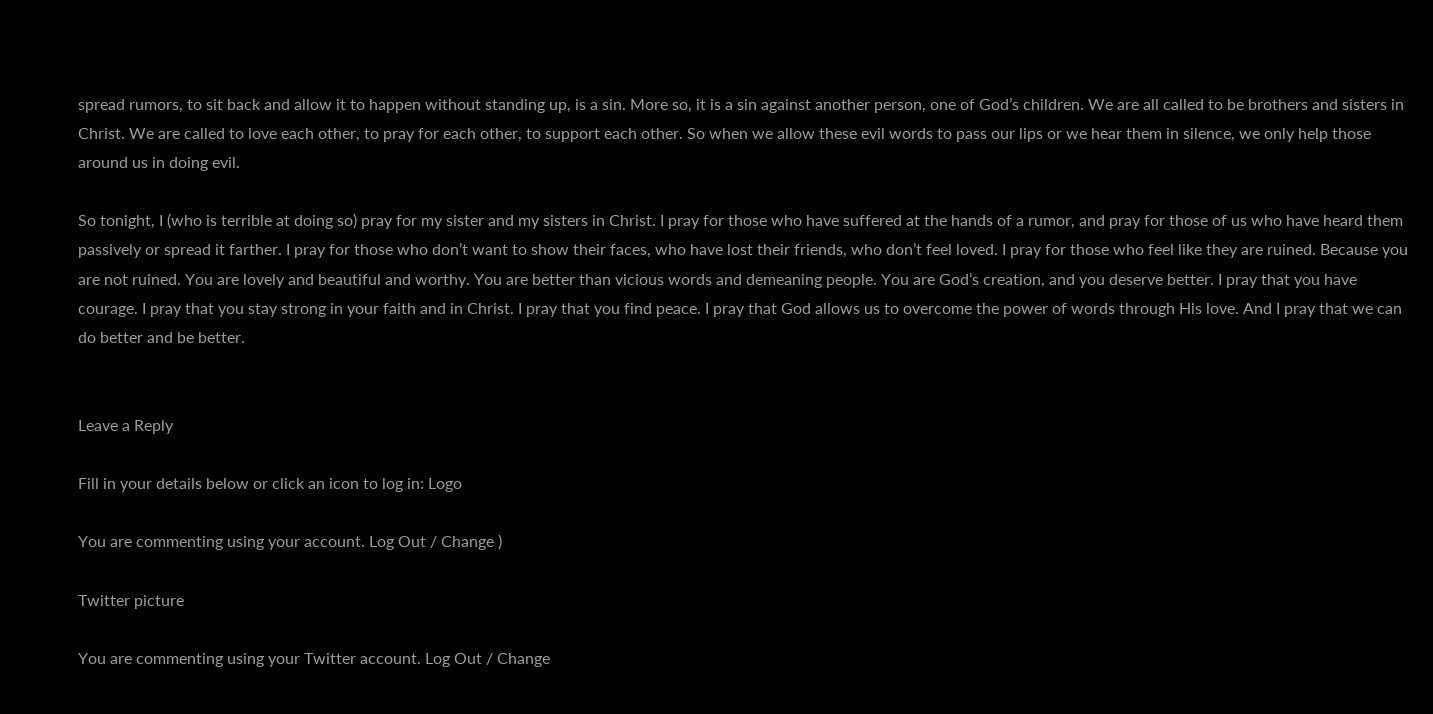spread rumors, to sit back and allow it to happen without standing up, is a sin. More so, it is a sin against another person, one of God’s children. We are all called to be brothers and sisters in Christ. We are called to love each other, to pray for each other, to support each other. So when we allow these evil words to pass our lips or we hear them in silence, we only help those around us in doing evil.

So tonight, I (who is terrible at doing so) pray for my sister and my sisters in Christ. I pray for those who have suffered at the hands of a rumor, and pray for those of us who have heard them passively or spread it farther. I pray for those who don’t want to show their faces, who have lost their friends, who don’t feel loved. I pray for those who feel like they are ruined. Because you are not ruined. You are lovely and beautiful and worthy. You are better than vicious words and demeaning people. You are God’s creation, and you deserve better. I pray that you have courage. I pray that you stay strong in your faith and in Christ. I pray that you find peace. I pray that God allows us to overcome the power of words through His love. And I pray that we can do better and be better.


Leave a Reply

Fill in your details below or click an icon to log in: Logo

You are commenting using your account. Log Out / Change )

Twitter picture

You are commenting using your Twitter account. Log Out / Change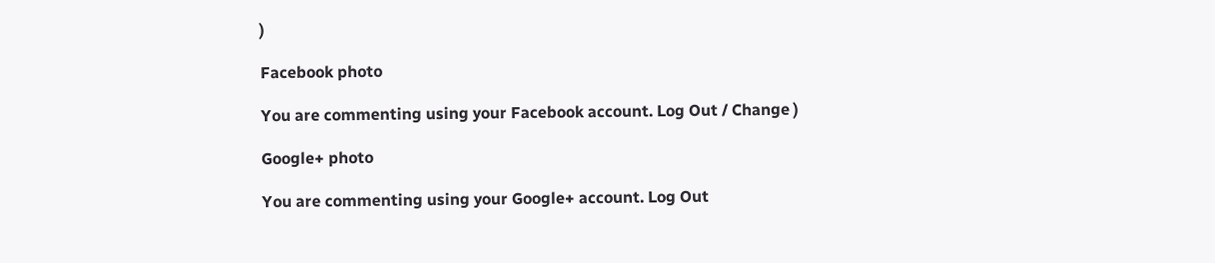)

Facebook photo

You are commenting using your Facebook account. Log Out / Change )

Google+ photo

You are commenting using your Google+ account. Log Out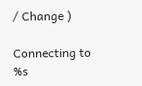/ Change )

Connecting to %s